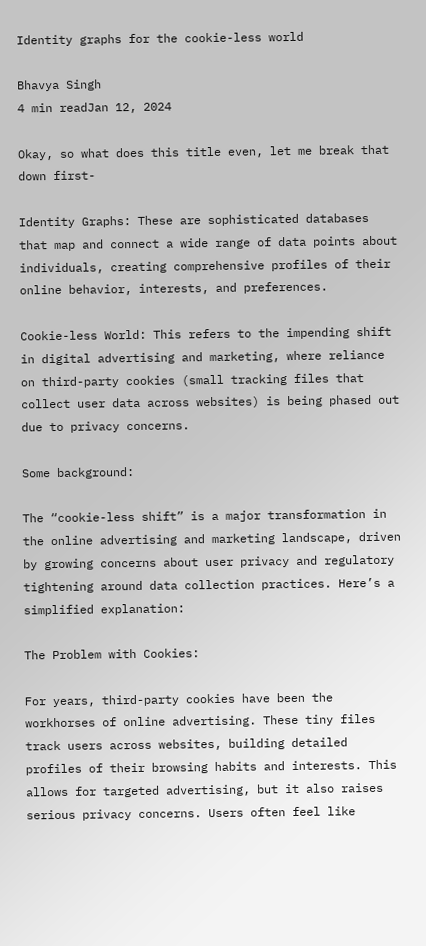Identity graphs for the cookie-less world

Bhavya Singh
4 min readJan 12, 2024

Okay, so what does this title even, let me break that down first-

Identity Graphs: These are sophisticated databases that map and connect a wide range of data points about individuals, creating comprehensive profiles of their online behavior, interests, and preferences.

Cookie-less World: This refers to the impending shift in digital advertising and marketing, where reliance on third-party cookies (small tracking files that collect user data across websites) is being phased out due to privacy concerns.

Some background:

The “cookie-less shift” is a major transformation in the online advertising and marketing landscape, driven by growing concerns about user privacy and regulatory tightening around data collection practices. Here’s a simplified explanation:

The Problem with Cookies:

For years, third-party cookies have been the workhorses of online advertising. These tiny files track users across websites, building detailed profiles of their browsing habits and interests. This allows for targeted advertising, but it also raises serious privacy concerns. Users often feel like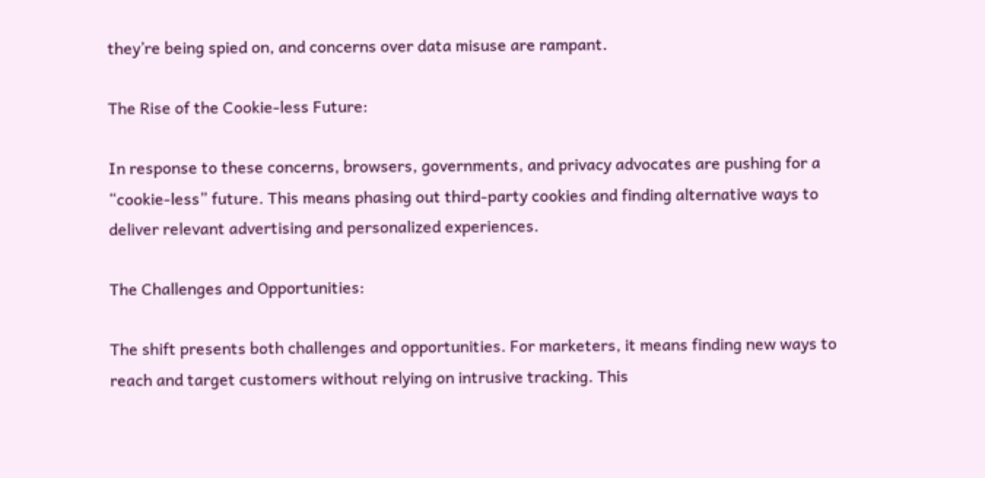they’re being spied on, and concerns over data misuse are rampant.

The Rise of the Cookie-less Future:

In response to these concerns, browsers, governments, and privacy advocates are pushing for a “cookie-less” future. This means phasing out third-party cookies and finding alternative ways to deliver relevant advertising and personalized experiences.

The Challenges and Opportunities:

The shift presents both challenges and opportunities. For marketers, it means finding new ways to reach and target customers without relying on intrusive tracking. This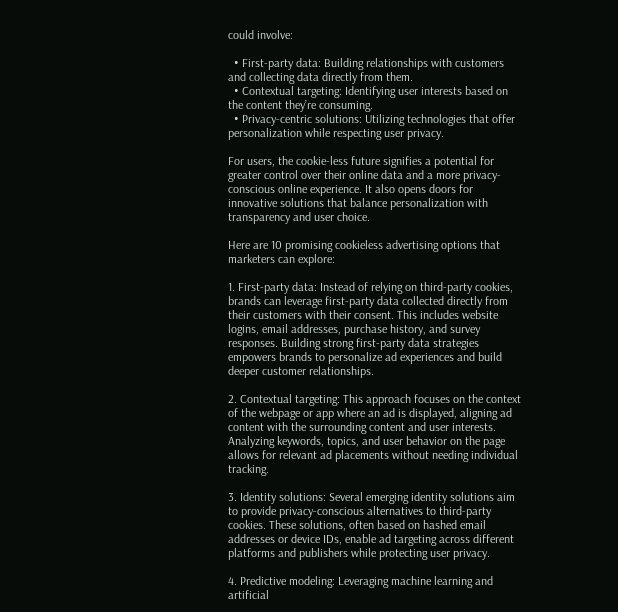could involve:

  • First-party data: Building relationships with customers and collecting data directly from them.
  • Contextual targeting: Identifying user interests based on the content they’re consuming.
  • Privacy-centric solutions: Utilizing technologies that offer personalization while respecting user privacy.

For users, the cookie-less future signifies a potential for greater control over their online data and a more privacy-conscious online experience. It also opens doors for innovative solutions that balance personalization with transparency and user choice.

Here are 10 promising cookieless advertising options that marketers can explore:

1. First-party data: Instead of relying on third-party cookies, brands can leverage first-party data collected directly from their customers with their consent. This includes website logins, email addresses, purchase history, and survey responses. Building strong first-party data strategies empowers brands to personalize ad experiences and build deeper customer relationships.

2. Contextual targeting: This approach focuses on the context of the webpage or app where an ad is displayed, aligning ad content with the surrounding content and user interests. Analyzing keywords, topics, and user behavior on the page allows for relevant ad placements without needing individual tracking.

3. Identity solutions: Several emerging identity solutions aim to provide privacy-conscious alternatives to third-party cookies. These solutions, often based on hashed email addresses or device IDs, enable ad targeting across different platforms and publishers while protecting user privacy.

4. Predictive modeling: Leveraging machine learning and artificial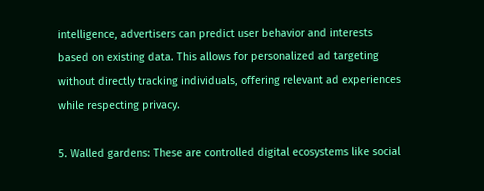intelligence, advertisers can predict user behavior and interests based on existing data. This allows for personalized ad targeting without directly tracking individuals, offering relevant ad experiences while respecting privacy.

5. Walled gardens: These are controlled digital ecosystems like social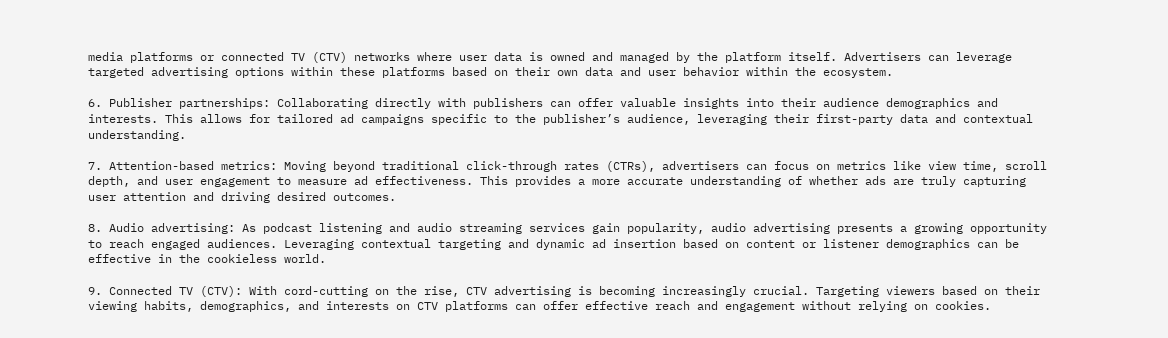media platforms or connected TV (CTV) networks where user data is owned and managed by the platform itself. Advertisers can leverage targeted advertising options within these platforms based on their own data and user behavior within the ecosystem.

6. Publisher partnerships: Collaborating directly with publishers can offer valuable insights into their audience demographics and interests. This allows for tailored ad campaigns specific to the publisher’s audience, leveraging their first-party data and contextual understanding.

7. Attention-based metrics: Moving beyond traditional click-through rates (CTRs), advertisers can focus on metrics like view time, scroll depth, and user engagement to measure ad effectiveness. This provides a more accurate understanding of whether ads are truly capturing user attention and driving desired outcomes.

8. Audio advertising: As podcast listening and audio streaming services gain popularity, audio advertising presents a growing opportunity to reach engaged audiences. Leveraging contextual targeting and dynamic ad insertion based on content or listener demographics can be effective in the cookieless world.

9. Connected TV (CTV): With cord-cutting on the rise, CTV advertising is becoming increasingly crucial. Targeting viewers based on their viewing habits, demographics, and interests on CTV platforms can offer effective reach and engagement without relying on cookies.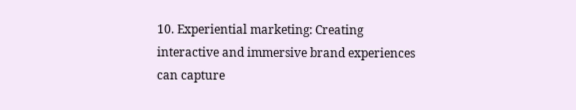10. Experiential marketing: Creating interactive and immersive brand experiences can capture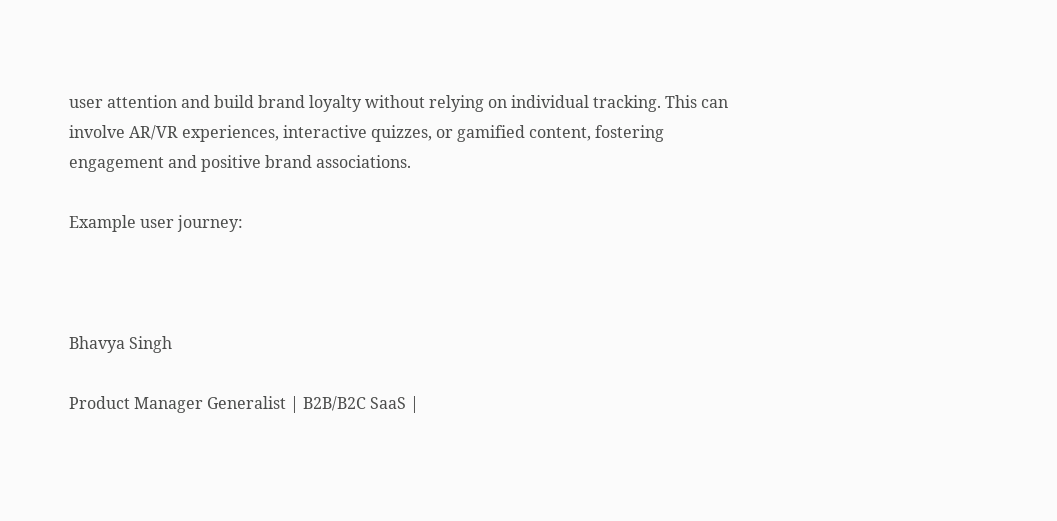user attention and build brand loyalty without relying on individual tracking. This can involve AR/VR experiences, interactive quizzes, or gamified content, fostering engagement and positive brand associations.

Example user journey:



Bhavya Singh

Product Manager Generalist | B2B/B2C SaaS |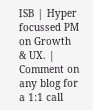ISB | Hyper focussed PM on Growth & UX. | Comment on any blog for a 1:1 call